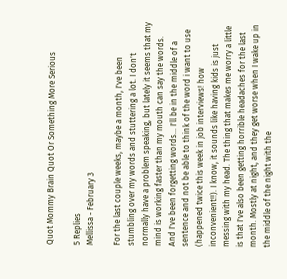Quot Mommy Brain Quot Or Something More Serious

5 Replies
Mellissa - February 3

For the last couple weeks, maybe a month, I've been stumbling over my words and stuttering a lot. I don't normally have a problem speaking, but lately it seems that my mind is working faster than my mouth can say the words. And I've been forgetting words... I'll be in the middle of a sentence and not be able to think of the word i want to use (happened twice this week in job interviews! how inconvenient!!). I know, it sounds like having kids is just messing with my head. The thing that makes me worry a little is that I've also been getting horrible headaches for the last month. Mostly at night, and they get worse when I wake up in the middle of the night with the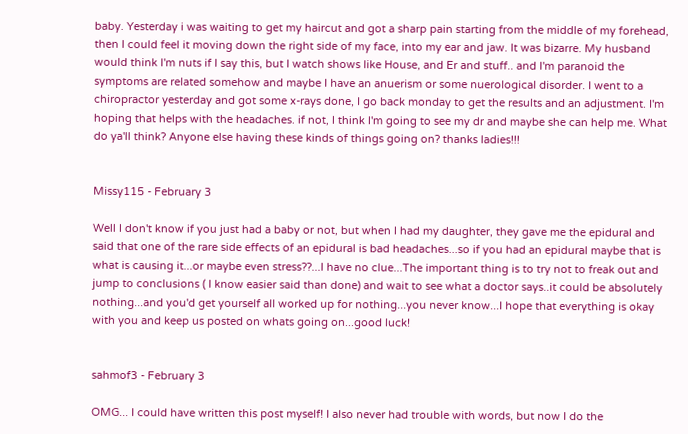baby. Yesterday i was waiting to get my haircut and got a sharp pain starting from the middle of my forehead, then I could feel it moving down the right side of my face, into my ear and jaw. It was bizarre. My husband would think I'm nuts if I say this, but I watch shows like House, and Er and stuff.. and I'm paranoid the symptoms are related somehow and maybe I have an anuerism or some nuerological disorder. I went to a chiropractor yesterday and got some x-rays done, I go back monday to get the results and an adjustment. I'm hoping that helps with the headaches. if not, I think I'm going to see my dr and maybe she can help me. What do ya'll think? Anyone else having these kinds of things going on? thanks ladies!!!


Missy115 - February 3

Well I don't know if you just had a baby or not, but when I had my daughter, they gave me the epidural and said that one of the rare side effects of an epidural is bad headaches...so if you had an epidural maybe that is what is causing it...or maybe even stress??...I have no clue...The important thing is to try not to freak out and jump to conclusions ( I know easier said than done) and wait to see what a doctor says..it could be absolutely nothing...and you'd get yourself all worked up for nothing...you never know...I hope that everything is okay with you and keep us posted on whats going on...good luck!


sahmof3 - February 3

OMG... I could have written this post myself! I also never had trouble with words, but now I do the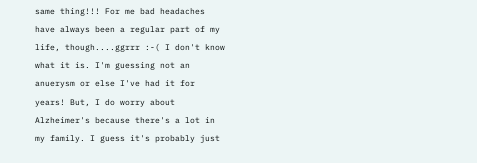same thing!!! For me bad headaches have always been a regular part of my life, though....ggrrr :-( I don't know what it is. I'm guessing not an anuerysm or else I've had it for years! But, I do worry about Alzheimer's because there's a lot in my family. I guess it's probably just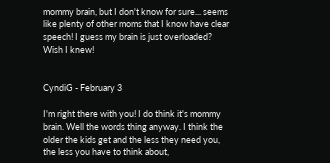mommy brain, but I don't know for sure... seems like plenty of other moms that I know have clear speech! I guess my brain is just overloaded? Wish I knew!


CyndiG - February 3

I'm right there with you! I do think it's mommy brain. Well the words thing anyway. I think the older the kids get and the less they need you, the less you have to think about,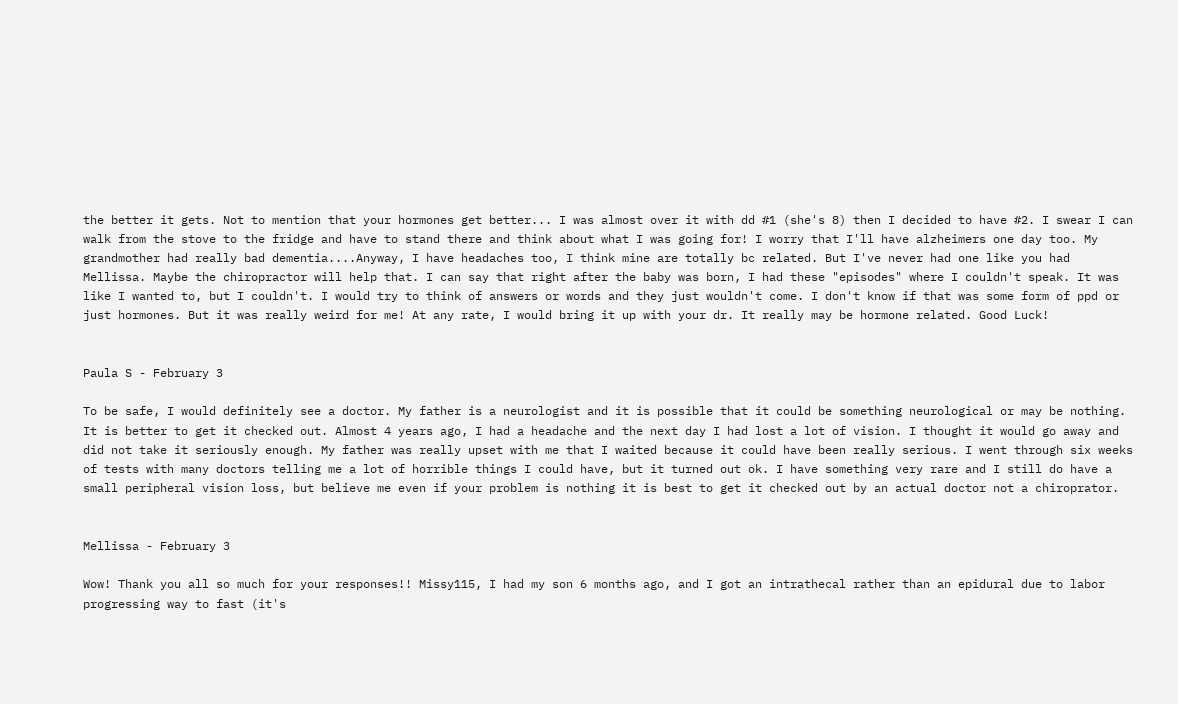the better it gets. Not to mention that your hormones get better... I was almost over it with dd #1 (she's 8) then I decided to have #2. I swear I can walk from the stove to the fridge and have to stand there and think about what I was going for! I worry that I'll have alzheimers one day too. My grandmother had really bad dementia....Anyway, I have headaches too, I think mine are totally bc related. But I've never had one like you had Mellissa. Maybe the chiropractor will help that. I can say that right after the baby was born, I had these "episodes" where I couldn't speak. It was like I wanted to, but I couldn't. I would try to think of answers or words and they just wouldn't come. I don't know if that was some form of ppd or just hormones. But it was really weird for me! At any rate, I would bring it up with your dr. It really may be hormone related. Good Luck!


Paula S - February 3

To be safe, I would definitely see a doctor. My father is a neurologist and it is possible that it could be something neurological or may be nothing. It is better to get it checked out. Almost 4 years ago, I had a headache and the next day I had lost a lot of vision. I thought it would go away and did not take it seriously enough. My father was really upset with me that I waited because it could have been really serious. I went through six weeks of tests with many doctors telling me a lot of horrible things I could have, but it turned out ok. I have something very rare and I still do have a small peripheral vision loss, but believe me even if your problem is nothing it is best to get it checked out by an actual doctor not a chiroprator.


Mellissa - February 3

Wow! Thank you all so much for your responses!! Missy115, I had my son 6 months ago, and I got an intrathecal rather than an epidural due to labor progressing way to fast (it's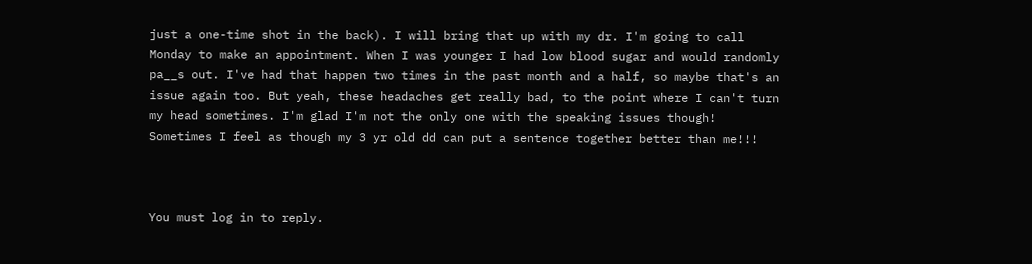just a one-time shot in the back). I will bring that up with my dr. I'm going to call Monday to make an appointment. When I was younger I had low blood sugar and would randomly pa__s out. I've had that happen two times in the past month and a half, so maybe that's an issue again too. But yeah, these headaches get really bad, to the point where I can't turn my head sometimes. I'm glad I'm not the only one with the speaking issues though! Sometimes I feel as though my 3 yr old dd can put a sentence together better than me!!!



You must log in to reply.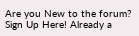Are you New to the forum? Sign Up Here! Already a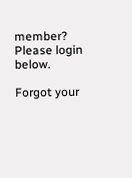member? Please login below.

Forgot your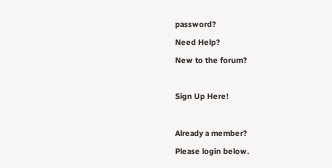password?
Need Help?
New to the forum?

Sign Up Here!

Already a member?
Please login below.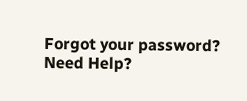Forgot your password?
Need Help?